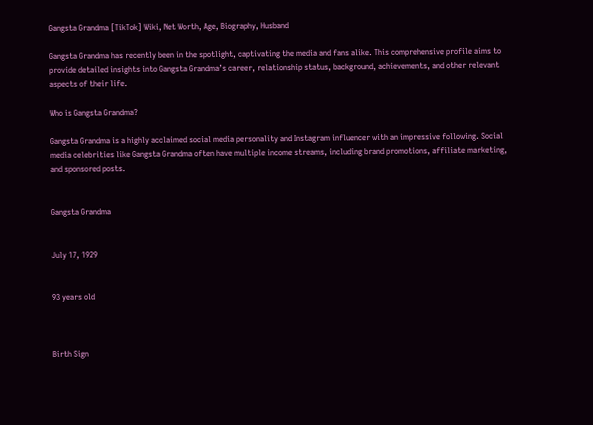Gangsta Grandma [TikTok] Wiki, Net Worth, Age, Biography, Husband

Gangsta Grandma has recently been in the spotlight, captivating the media and fans alike. This comprehensive profile aims to provide detailed insights into Gangsta Grandma’s career, relationship status, background, achievements, and other relevant aspects of their life.

Who is Gangsta Grandma?

Gangsta Grandma is a highly acclaimed social media personality and Instagram influencer with an impressive following. Social media celebrities like Gangsta Grandma often have multiple income streams, including brand promotions, affiliate marketing, and sponsored posts.


Gangsta Grandma


July 17, 1929


93 years old



Birth Sign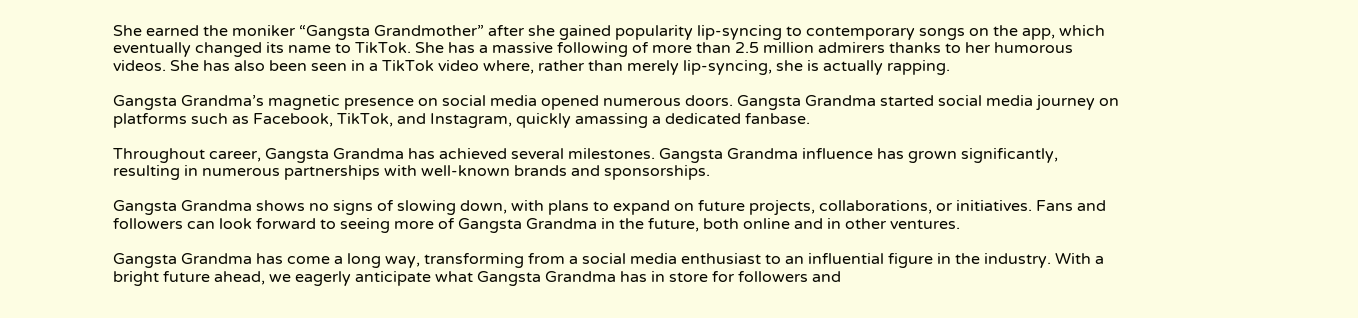She earned the moniker “Gangsta Grandmother” after she gained popularity lip-syncing to contemporary songs on the app, which eventually changed its name to TikTok. She has a massive following of more than 2.5 million admirers thanks to her humorous videos. She has also been seen in a TikTok video where, rather than merely lip-syncing, she is actually rapping.

Gangsta Grandma’s magnetic presence on social media opened numerous doors. Gangsta Grandma started social media journey on platforms such as Facebook, TikTok, and Instagram, quickly amassing a dedicated fanbase.

Throughout career, Gangsta Grandma has achieved several milestones. Gangsta Grandma influence has grown significantly, resulting in numerous partnerships with well-known brands and sponsorships.

Gangsta Grandma shows no signs of slowing down, with plans to expand on future projects, collaborations, or initiatives. Fans and followers can look forward to seeing more of Gangsta Grandma in the future, both online and in other ventures.

Gangsta Grandma has come a long way, transforming from a social media enthusiast to an influential figure in the industry. With a bright future ahead, we eagerly anticipate what Gangsta Grandma has in store for followers and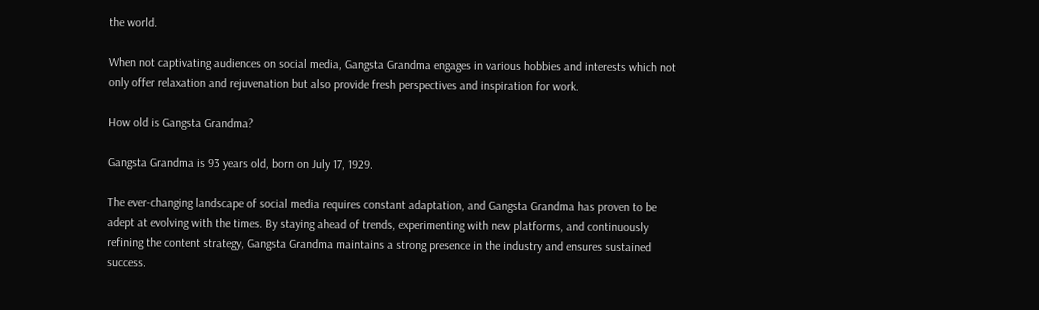the world.

When not captivating audiences on social media, Gangsta Grandma engages in various hobbies and interests which not only offer relaxation and rejuvenation but also provide fresh perspectives and inspiration for work.

How old is Gangsta Grandma?

Gangsta Grandma is 93 years old, born on July 17, 1929.

The ever-changing landscape of social media requires constant adaptation, and Gangsta Grandma has proven to be adept at evolving with the times. By staying ahead of trends, experimenting with new platforms, and continuously refining the content strategy, Gangsta Grandma maintains a strong presence in the industry and ensures sustained success.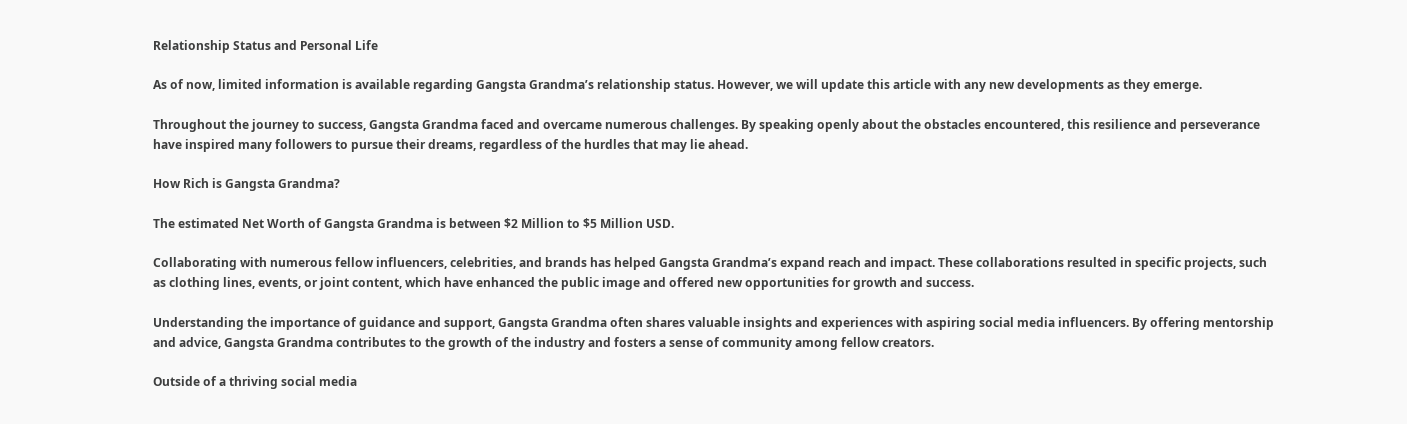Relationship Status and Personal Life

As of now, limited information is available regarding Gangsta Grandma’s relationship status. However, we will update this article with any new developments as they emerge.

Throughout the journey to success, Gangsta Grandma faced and overcame numerous challenges. By speaking openly about the obstacles encountered, this resilience and perseverance have inspired many followers to pursue their dreams, regardless of the hurdles that may lie ahead.

How Rich is Gangsta Grandma?

The estimated Net Worth of Gangsta Grandma is between $2 Million to $5 Million USD.

Collaborating with numerous fellow influencers, celebrities, and brands has helped Gangsta Grandma’s expand reach and impact. These collaborations resulted in specific projects, such as clothing lines, events, or joint content, which have enhanced the public image and offered new opportunities for growth and success.

Understanding the importance of guidance and support, Gangsta Grandma often shares valuable insights and experiences with aspiring social media influencers. By offering mentorship and advice, Gangsta Grandma contributes to the growth of the industry and fosters a sense of community among fellow creators.

Outside of a thriving social media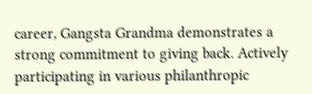career, Gangsta Grandma demonstrates a strong commitment to giving back. Actively participating in various philanthropic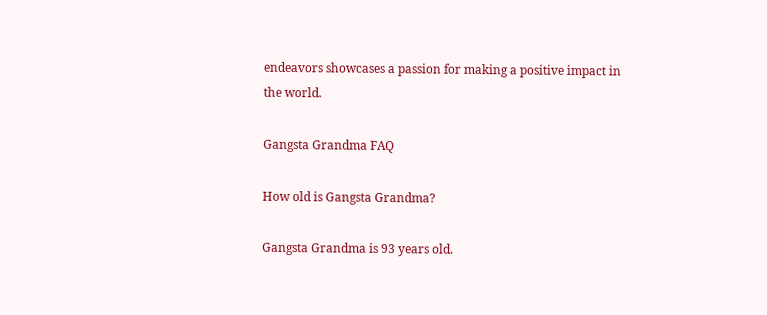endeavors showcases a passion for making a positive impact in the world.

Gangsta Grandma FAQ

How old is Gangsta Grandma?

Gangsta Grandma is 93 years old.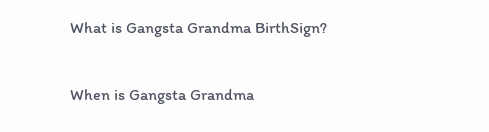What is Gangsta Grandma BirthSign?


When is Gangsta Grandma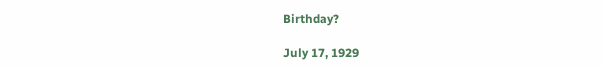Birthday?

July 17, 1929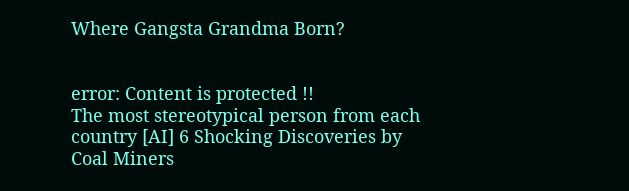Where Gangsta Grandma Born?


error: Content is protected !!
The most stereotypical person from each country [AI] 6 Shocking Discoveries by Coal Miners